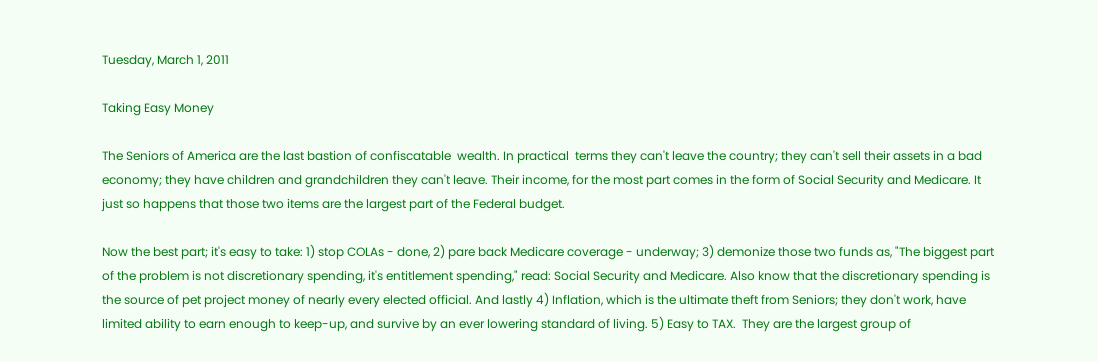Tuesday, March 1, 2011

Taking Easy Money

The Seniors of America are the last bastion of confiscatable  wealth. In practical  terms they can't leave the country; they can't sell their assets in a bad economy; they have children and grandchildren they can't leave. Their income, for the most part comes in the form of Social Security and Medicare. It just so happens that those two items are the largest part of the Federal budget.

Now the best part; it's easy to take: 1) stop COLAs - done, 2) pare back Medicare coverage - underway; 3) demonize those two funds as, "The biggest part of the problem is not discretionary spending, it's entitlement spending," read: Social Security and Medicare. Also know that the discretionary spending is the source of pet project money of nearly every elected official. And lastly 4) Inflation, which is the ultimate theft from Seniors; they don't work, have limited ability to earn enough to keep-up, and survive by an ever lowering standard of living. 5) Easy to TAX.  They are the largest group of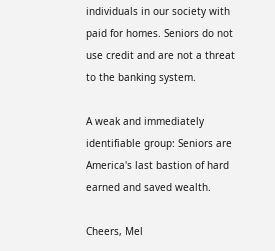individuals in our society with paid for homes. Seniors do not use credit and are not a threat to the banking system.

A weak and immediately identifiable group: Seniors are America's last bastion of hard earned and saved wealth.

Cheers, Mel